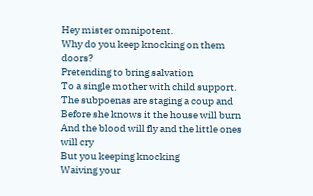Hey mister omnipotent.
Why do you keep knocking on them doors?
Pretending to bring salvation
To a single mother with child support.
The subpoenas are staging a coup and
Before she knows it the house will burn
And the blood will fly and the little ones will cry
But you keeping knocking
Waiving your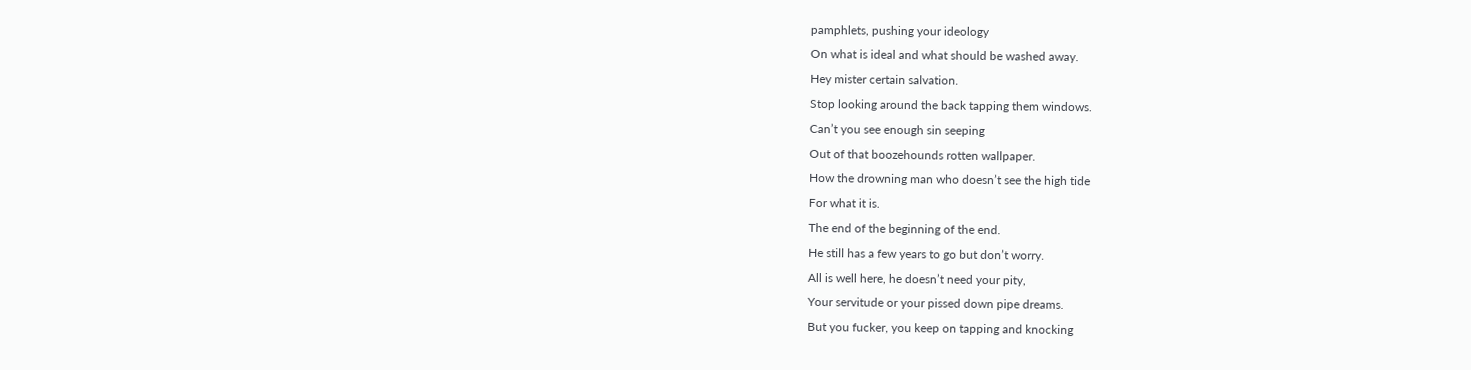pamphlets, pushing your ideology
On what is ideal and what should be washed away.
Hey mister certain salvation.
Stop looking around the back tapping them windows.
Can’t you see enough sin seeping
Out of that boozehounds rotten wallpaper.
How the drowning man who doesn’t see the high tide
For what it is.
The end of the beginning of the end.
He still has a few years to go but don’t worry.
All is well here, he doesn’t need your pity,
Your servitude or your pissed down pipe dreams.
But you fucker, you keep on tapping and knocking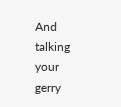And talking your gerry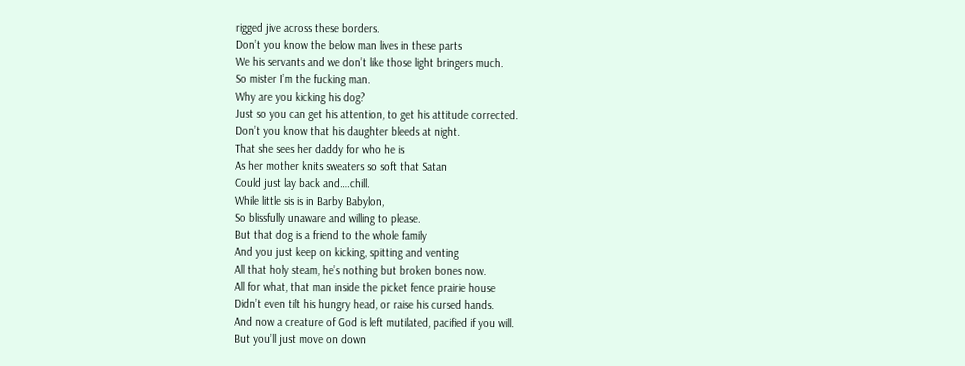rigged jive across these borders.
Don’t you know the below man lives in these parts
We his servants and we don’t like those light bringers much.
So mister I’m the fucking man.
Why are you kicking his dog?
Just so you can get his attention, to get his attitude corrected.
Don’t you know that his daughter bleeds at night.
That she sees her daddy for who he is
As her mother knits sweaters so soft that Satan
Could just lay back and….chill.
While little sis is in Barby Babylon,
So blissfully unaware and willing to please.
But that dog is a friend to the whole family
And you just keep on kicking, spitting and venting
All that holy steam, he’s nothing but broken bones now.
All for what, that man inside the picket fence prairie house
Didn’t even tilt his hungry head, or raise his cursed hands.
And now a creature of God is left mutilated, pacified if you will.
But you’ll just move on down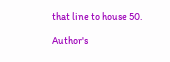that line to house 50.

Author's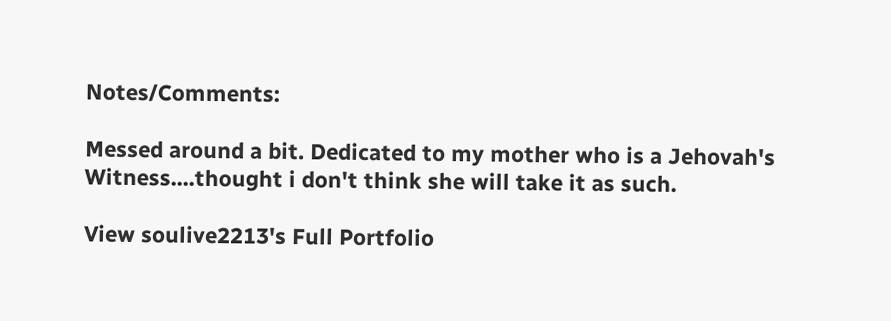Notes/Comments:

Messed around a bit. Dedicated to my mother who is a Jehovah's Witness....thought i don't think she will take it as such.

View soulive2213's Full Portfolio